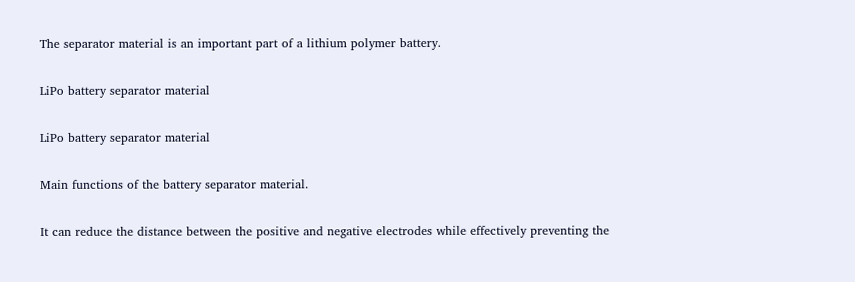The separator material is an important part of a lithium polymer battery.

LiPo battery separator material

LiPo battery separator material

Main functions of the battery separator material.

It can reduce the distance between the positive and negative electrodes while effectively preventing the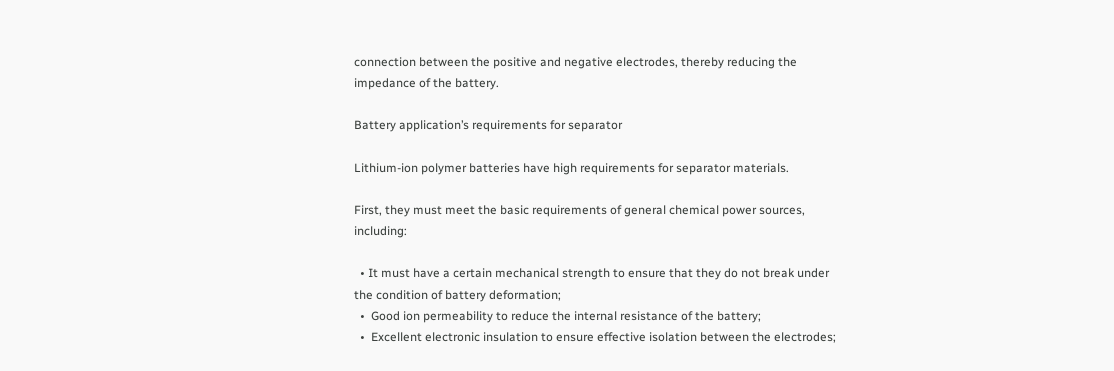connection between the positive and negative electrodes, thereby reducing the impedance of the battery.

Battery application’s requirements for separator

Lithium-ion polymer batteries have high requirements for separator materials.

First, they must meet the basic requirements of general chemical power sources, including:

  • It must have a certain mechanical strength to ensure that they do not break under the condition of battery deformation;
  •  Good ion permeability to reduce the internal resistance of the battery;
  •  Excellent electronic insulation to ensure effective isolation between the electrodes;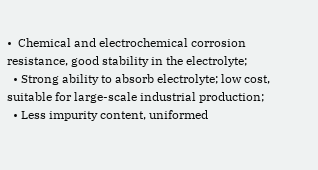•  Chemical and electrochemical corrosion resistance, good stability in the electrolyte;
  • Strong ability to absorb electrolyte; low cost, suitable for large-scale industrial production;
  • Less impurity content, uniformed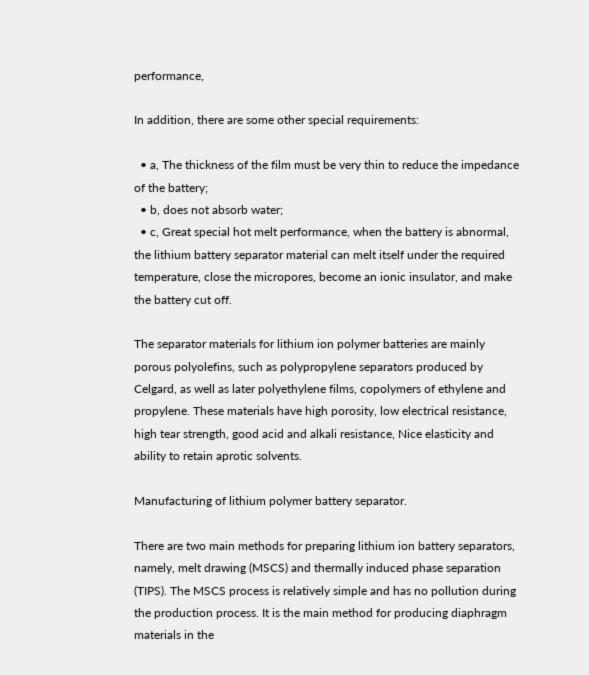performance,

In addition, there are some other special requirements:

  • a, The thickness of the film must be very thin to reduce the impedance of the battery;
  • b, does not absorb water;
  • c, Great special hot melt performance, when the battery is abnormal, the lithium battery separator material can melt itself under the required temperature, close the micropores, become an ionic insulator, and make the battery cut off.

The separator materials for lithium ion polymer batteries are mainly porous polyolefins, such as polypropylene separators produced by Celgard, as well as later polyethylene films, copolymers of ethylene and propylene. These materials have high porosity, low electrical resistance, high tear strength, good acid and alkali resistance, Nice elasticity and ability to retain aprotic solvents.

Manufacturing of lithium polymer battery separator.

There are two main methods for preparing lithium ion battery separators, namely, melt drawing (MSCS) and thermally induced phase separation (TIPS). The MSCS process is relatively simple and has no pollution during the production process. It is the main method for producing diaphragm materials in the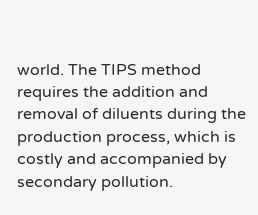world. The TIPS method requires the addition and removal of diluents during the production process, which is costly and accompanied by secondary pollution.